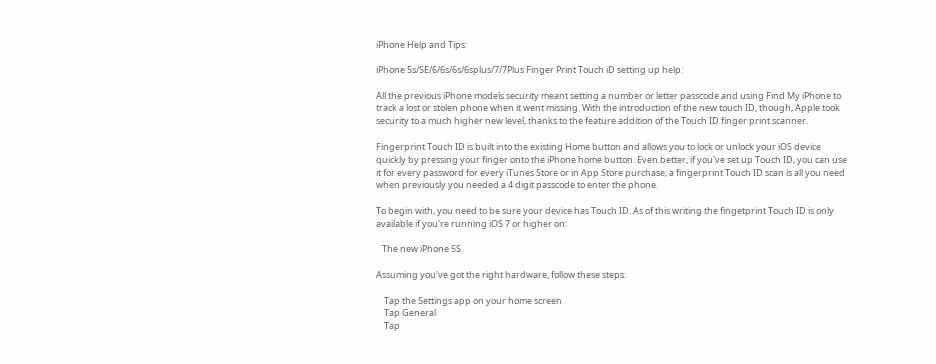iPhone Help and Tips:

iPhone 5s/SE/6/6s/6s/6splus/7/7Plus Finger Print Touch iD setting up help:

All the previous iPhone models security meant setting a number or letter passcode and using Find My iPhone to track a lost or stolen phone when it went missing. With the introduction of the new touch ID, though, Apple took security to a much higher new level, thanks to the feature addition of the Touch ID finger print scanner.

Fingerprint Touch ID is built into the existing Home button and allows you to lock or unlock your iOS device quickly by pressing your finger onto the iPhone home button. Even better, if you've set up Touch ID, you can use it for every password for every iTunes Store or in App Store purchase; a fingerprint Touch ID scan is all you need when previously you needed a 4 digit passcode to enter the phone.

To begin with, you need to be sure your device has Touch ID. As of this writing the fingetprint Touch ID is only available if you're running iOS 7 or higher on:

   The new iPhone 5S

Assuming you've got the right hardware, follow these steps:

    Tap the Settings app on your home screen
    Tap General
    Tap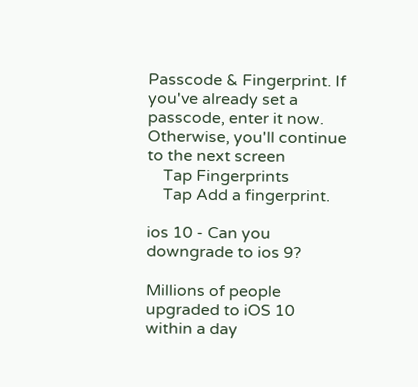Passcode & Fingerprint. If you've already set a passcode, enter it now. Otherwise, you'll continue to the next screen
    Tap Fingerprints
    Tap Add a fingerprint.

ios 10 - Can you downgrade to ios 9?

Millions of people upgraded to iOS 10 within a day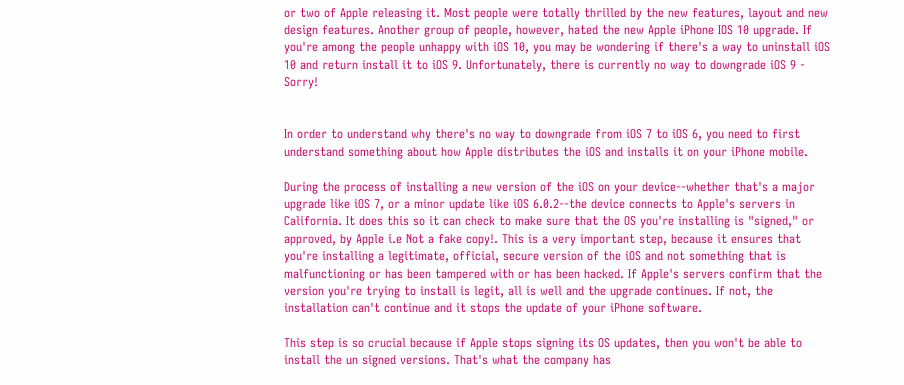or two of Apple releasing it. Most people were totally thrilled by the new features, layout and new design features. Another group of people, however, hated the new Apple iPhone IOS 10 upgrade. If you're among the people unhappy with iOS 10, you may be wondering if there's a way to uninstall iOS 10 and return install it to iOS 9. Unfortunately, there is currently no way to downgrade iOS 9 - Sorry!


In order to understand why there's no way to downgrade from iOS 7 to iOS 6, you need to first understand something about how Apple distributes the iOS and installs it on your iPhone mobile.

During the process of installing a new version of the iOS on your device--whether that's a major upgrade like iOS 7, or a minor update like iOS 6.0.2--the device connects to Apple's servers in California. It does this so it can check to make sure that the OS you're installing is "signed," or approved, by Apple i.e Not a fake copy!. This is a very important step, because it ensures that you're installing a legitimate, official, secure version of the iOS and not something that is malfunctioning or has been tampered with or has been hacked. If Apple's servers confirm that the version you're trying to install is legit, all is well and the upgrade continues. If not, the installation can't continue and it stops the update of your iPhone software.

This step is so crucial because if Apple stops signing its OS updates, then you won't be able to install the un signed versions. That's what the company has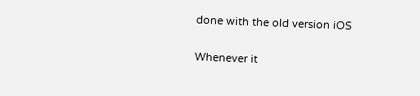done with the old version iOS

Whenever it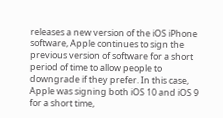releases a new version of the iOS iPhone software, Apple continues to sign the previous version of software for a short period of time to allow people to downgrade if they prefer. In this case, Apple was signing both iOS 10 and iOS 9 for a short time,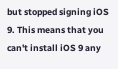but stopped signing iOS 9. This means that you can't install iOS 9 any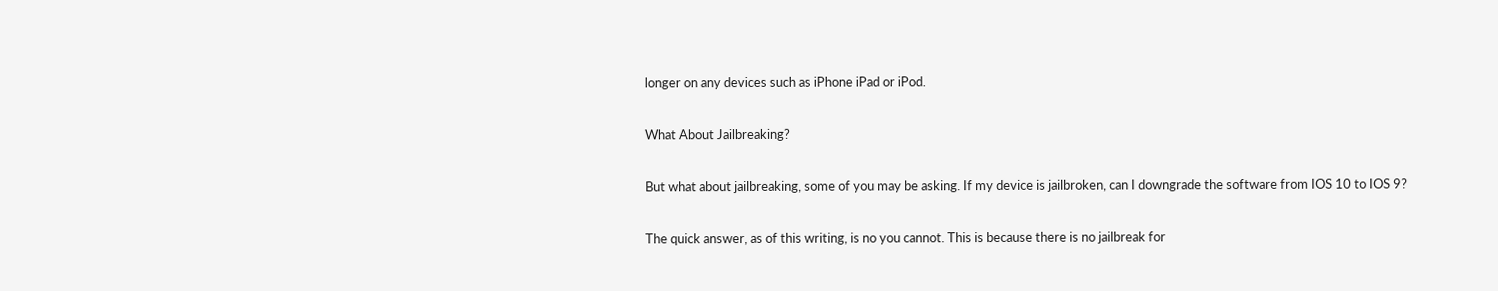longer on any devices such as iPhone iPad or iPod.

What About Jailbreaking?

But what about jailbreaking, some of you may be asking. If my device is jailbroken, can I downgrade the software from IOS 10 to IOS 9?

The quick answer, as of this writing, is no you cannot. This is because there is no jailbreak for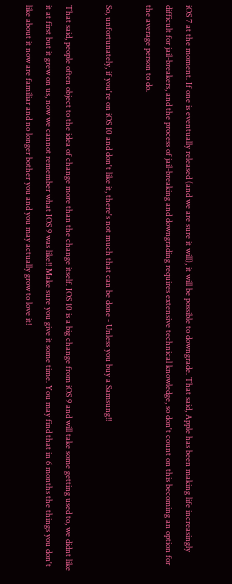iOS 7 at the moment. If one is eventually released (and we are sure it will), it will be possible to downgrade. That said, Apple has been making life increasingly difficult for jail-breakers, and the process of jail-breaking and downgrading requires extensive technical knowledge, so don't count on this becoming an option for the average person to do.

So, unfortunately, if you're on iOS 10 and don't like it, there's not much that can be done - Unless you buy a Samsung!!

That said, people often object to the idea of change more than the change itself. IOS 10 is a big change from iOS 9 and will take some getting used to, we didnt like it at first but it grew on us, now we cannot remember what IOS 9 was like!! Make sure you give it some time. You may find that in 6 months the things you don't like about it now are familiar and no longer bother you and you may actually grow to love it!